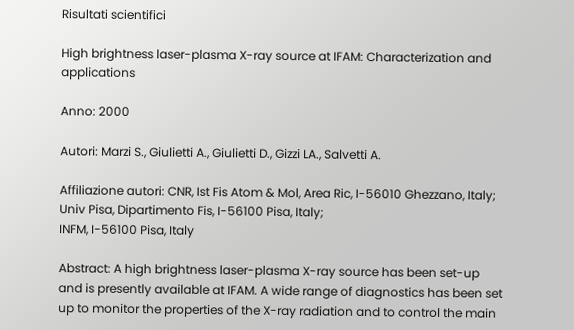Risultati scientifici

High brightness laser-plasma X-ray source at IFAM: Characterization and applications

Anno: 2000

Autori: Marzi S., Giulietti A., Giulietti D., Gizzi LA., Salvetti A.

Affiliazione autori: CNR, Ist Fis Atom & Mol, Area Ric, I-56010 Ghezzano, Italy;
Univ Pisa, Dipartimento Fis, I-56100 Pisa, Italy;
INFM, I-56100 Pisa, Italy

Abstract: A high brightness laser-plasma X-ray source has been set-up and is presently available at IFAM. A wide range of diagnostics has been set up to monitor the properties of the X-ray radiation and to control the main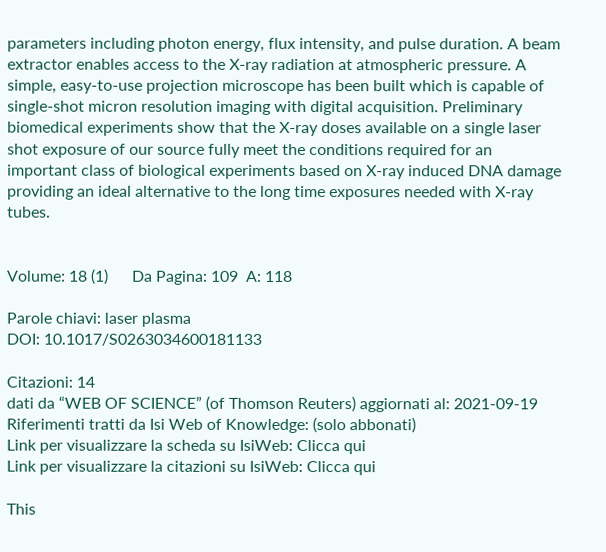parameters including photon energy, flux intensity, and pulse duration. A beam extractor enables access to the X-ray radiation at atmospheric pressure. A simple, easy-to-use projection microscope has been built which is capable of single-shot micron resolution imaging with digital acquisition. Preliminary biomedical experiments show that the X-ray doses available on a single laser shot exposure of our source fully meet the conditions required for an important class of biological experiments based on X-ray induced DNA damage providing an ideal alternative to the long time exposures needed with X-ray tubes.


Volume: 18 (1)      Da Pagina: 109  A: 118

Parole chiavi: laser plasma
DOI: 10.1017/S0263034600181133

Citazioni: 14
dati da “WEB OF SCIENCE” (of Thomson Reuters) aggiornati al: 2021-09-19
Riferimenti tratti da Isi Web of Knowledge: (solo abbonati)
Link per visualizzare la scheda su IsiWeb: Clicca qui
Link per visualizzare la citazioni su IsiWeb: Clicca qui

This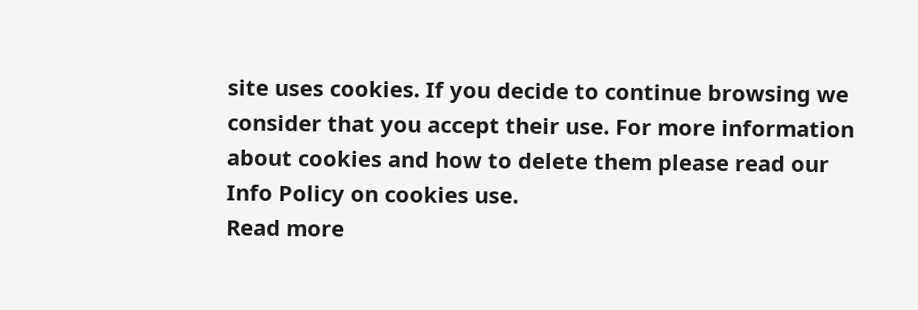site uses cookies. If you decide to continue browsing we consider that you accept their use. For more information about cookies and how to delete them please read our Info Policy on cookies use.
Read more